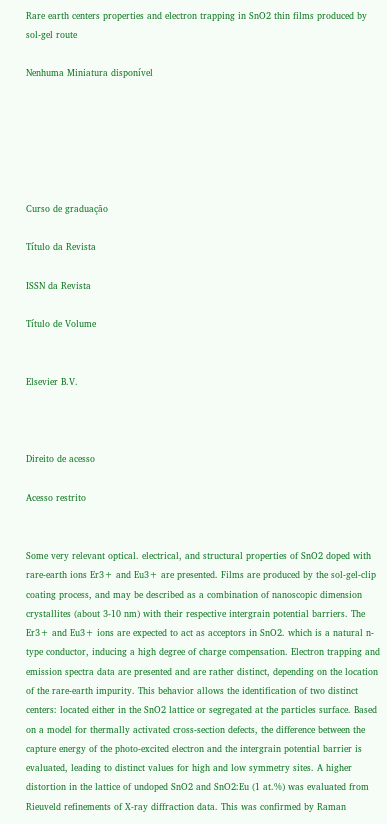Rare earth centers properties and electron trapping in SnO2 thin films produced by sol-gel route

Nenhuma Miniatura disponível






Curso de graduação

Título da Revista

ISSN da Revista

Título de Volume


Elsevier B.V.



Direito de acesso

Acesso restrito


Some very relevant optical. electrical, and structural properties of SnO2 doped with rare-earth ions Er3+ and Eu3+ are presented. Films are produced by the sol-gel-clip coating process, and may be described as a combination of nanoscopic dimension crystallites (about 3-10 nm) with their respective intergrain potential barriers. The Er3+ and Eu3+ ions are expected to act as acceptors in SnO2. which is a natural n-type conductor, inducing a high degree of charge compensation. Electron trapping and emission spectra data are presented and are rather distinct, depending on the location of the rare-earth impurity. This behavior allows the identification of two distinct centers: located either in the SnO2 lattice or segregated at the particles surface. Based on a model for thermally activated cross-section defects, the difference between the capture energy of the photo-excited electron and the intergrain potential barrier is evaluated, leading to distinct values for high and low symmetry sites. A higher distortion in the lattice of undoped SnO2 and SnO2:Eu (1 at.%) was evaluated from Rieuveld refinements of X-ray diffraction data. This was confirmed by Raman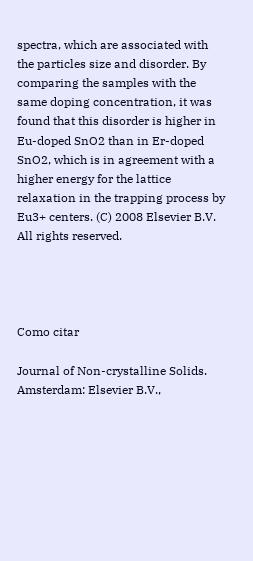spectra, which are associated with the particles size and disorder. By comparing the samples with the same doping concentration, it was found that this disorder is higher in Eu-doped SnO2 than in Er-doped SnO2, which is in agreement with a higher energy for the lattice relaxation in the trapping process by Eu3+ centers. (C) 2008 Elsevier B.V. All rights reserved.




Como citar

Journal of Non-crystalline Solids. Amsterdam: Elsevier B.V.,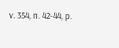v. 354, n. 42-44, p.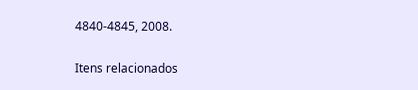4840-4845, 2008.

Itens relacionados